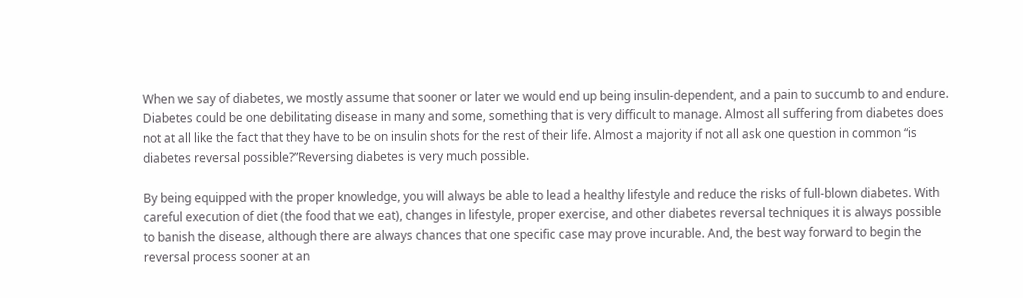When we say of diabetes, we mostly assume that sooner or later we would end up being insulin-dependent, and a pain to succumb to and endure. Diabetes could be one debilitating disease in many and some, something that is very difficult to manage. Almost all suffering from diabetes does not at all like the fact that they have to be on insulin shots for the rest of their life. Almost a majority if not all ask one question in common “is diabetes reversal possible?”Reversing diabetes is very much possible.

By being equipped with the proper knowledge, you will always be able to lead a healthy lifestyle and reduce the risks of full-blown diabetes. With careful execution of diet (the food that we eat), changes in lifestyle, proper exercise, and other diabetes reversal techniques it is always possible to banish the disease, although there are always chances that one specific case may prove incurable. And, the best way forward to begin the reversal process sooner at an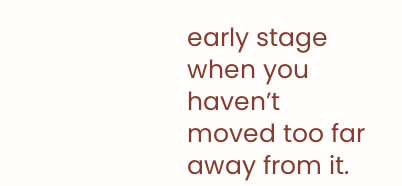early stage when you haven’t moved too far away from it.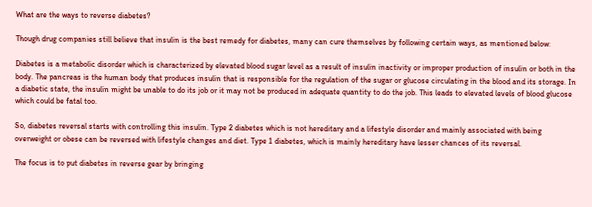What are the ways to reverse diabetes?

Though drug companies still believe that insulin is the best remedy for diabetes, many can cure themselves by following certain ways, as mentioned below:

Diabetes is a metabolic disorder which is characterized by elevated blood sugar level as a result of insulin inactivity or improper production of insulin or both in the body. The pancreas is the human body that produces insulin that is responsible for the regulation of the sugar or glucose circulating in the blood and its storage. In a diabetic state, the insulin might be unable to do its job or it may not be produced in adequate quantity to do the job. This leads to elevated levels of blood glucose which could be fatal too.

So, diabetes reversal starts with controlling this insulin. Type 2 diabetes which is not hereditary and a lifestyle disorder and mainly associated with being overweight or obese can be reversed with lifestyle changes and diet. Type 1 diabetes, which is mainly hereditary have lesser chances of its reversal.

The focus is to put diabetes in reverse gear by bringing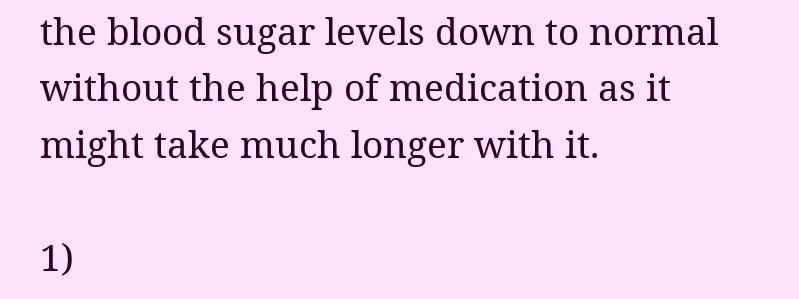the blood sugar levels down to normal without the help of medication as it might take much longer with it.

1)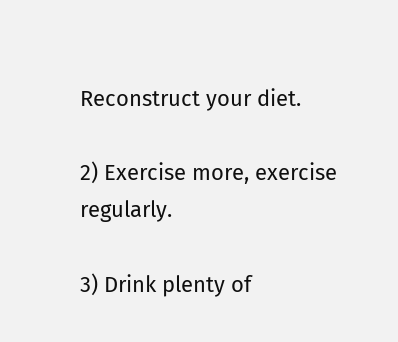Reconstruct your diet.

2) Exercise more, exercise regularly.

3) Drink plenty of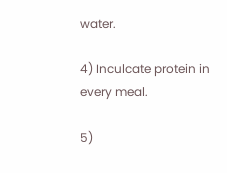water.

4) Inculcate protein in every meal.

5)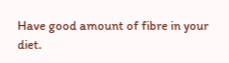Have good amount of fibre in your diet.